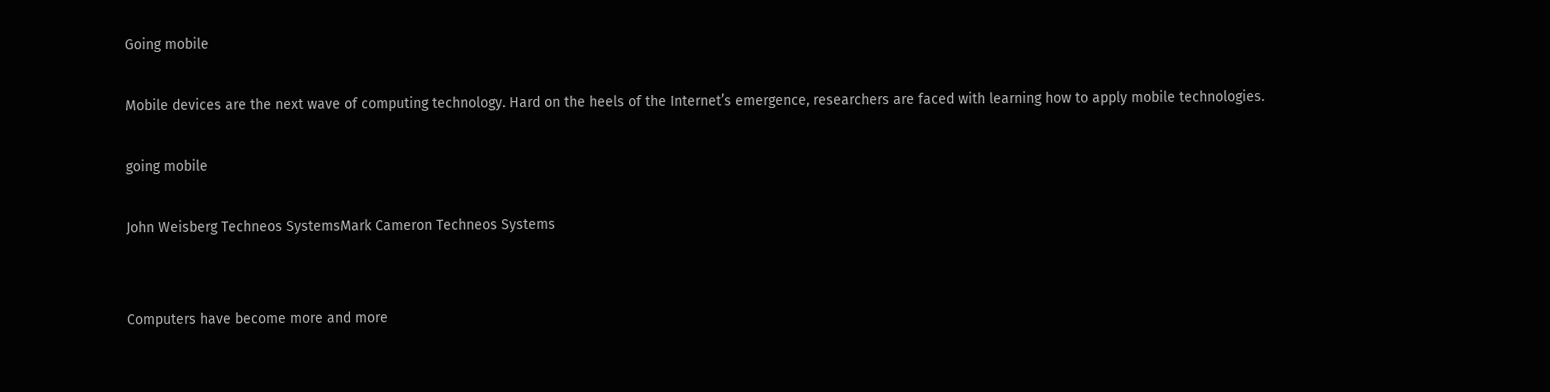Going mobile

Mobile devices are the next wave of computing technology. Hard on the heels of the Internet’s emergence, researchers are faced with learning how to apply mobile technologies.

going mobile

John Weisberg Techneos SystemsMark Cameron Techneos Systems


Computers have become more and more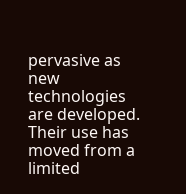pervasive as new technologies are developed. Their use has moved from a limited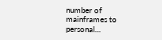number of mainframes to personal...